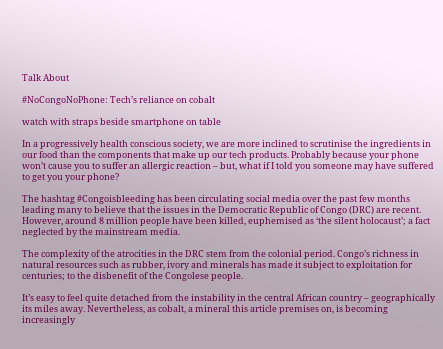Talk About

#NoCongoNoPhone: Tech’s reliance on cobalt

watch with straps beside smartphone on table

In a progressively health conscious society, we are more inclined to scrutinise the ingredients in our food than the components that make up our tech products. Probably because your phone won’t cause you to suffer an allergic reaction – but, what if I told you someone may have suffered to get you your phone?

The hashtag #Congoisbleeding has been circulating social media over the past few months leading many to believe that the issues in the Democratic Republic of Congo (DRC) are recent. However, around 8 million people have been killed, euphemised as ‘the silent holocaust’; a fact neglected by the mainstream media.

The complexity of the atrocities in the DRC stem from the colonial period. Congo’s richness in natural resources such as rubber, ivory and minerals has made it subject to exploitation for centuries; to the disbenefit of the Congolese people.

It’s easy to feel quite detached from the instability in the central African country – geographically its miles away. Nevertheless, as cobalt, a mineral this article premises on, is becoming increasingly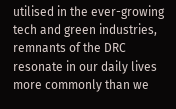utilised in the ever-growing tech and green industries, remnants of the DRC resonate in our daily lives more commonly than we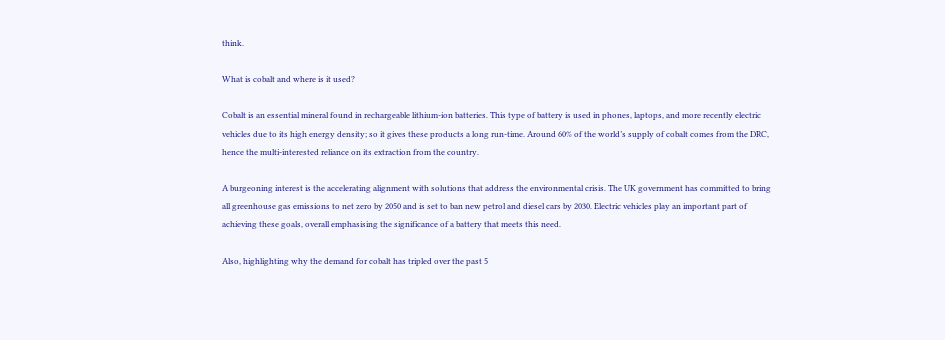think.

What is cobalt and where is it used?

Cobalt is an essential mineral found in rechargeable lithium-ion batteries. This type of battery is used in phones, laptops, and more recently electric vehicles due to its high energy density; so it gives these products a long run-time. Around 60% of the world’s supply of cobalt comes from the DRC, hence the multi-interested reliance on its extraction from the country.

A burgeoning interest is the accelerating alignment with solutions that address the environmental crisis. The UK government has committed to bring all greenhouse gas emissions to net zero by 2050 and is set to ban new petrol and diesel cars by 2030. Electric vehicles play an important part of achieving these goals, overall emphasising the significance of a battery that meets this need.

Also, highlighting why the demand for cobalt has tripled over the past 5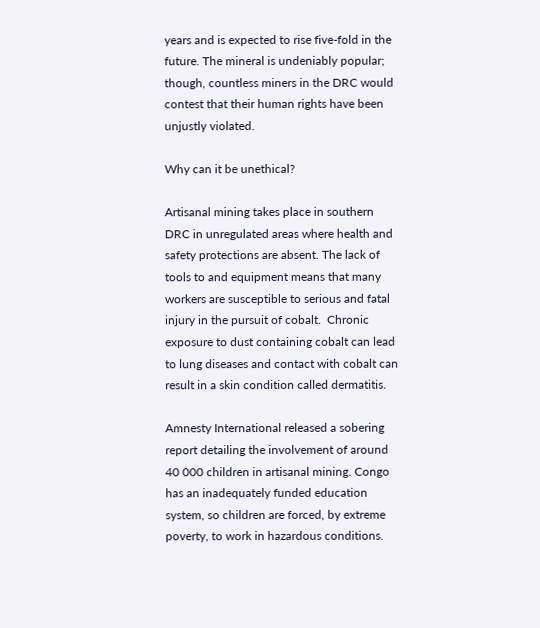years and is expected to rise five-fold in the future. The mineral is undeniably popular; though, countless miners in the DRC would contest that their human rights have been unjustly violated.

Why can it be unethical?

Artisanal mining takes place in southern DRC in unregulated areas where health and safety protections are absent. The lack of tools to and equipment means that many workers are susceptible to serious and fatal injury in the pursuit of cobalt.  Chronic exposure to dust containing cobalt can lead to lung diseases and contact with cobalt can result in a skin condition called dermatitis.

Amnesty International released a sobering report detailing the involvement of around 40 000 children in artisanal mining. Congo has an inadequately funded education system, so children are forced, by extreme poverty, to work in hazardous conditions.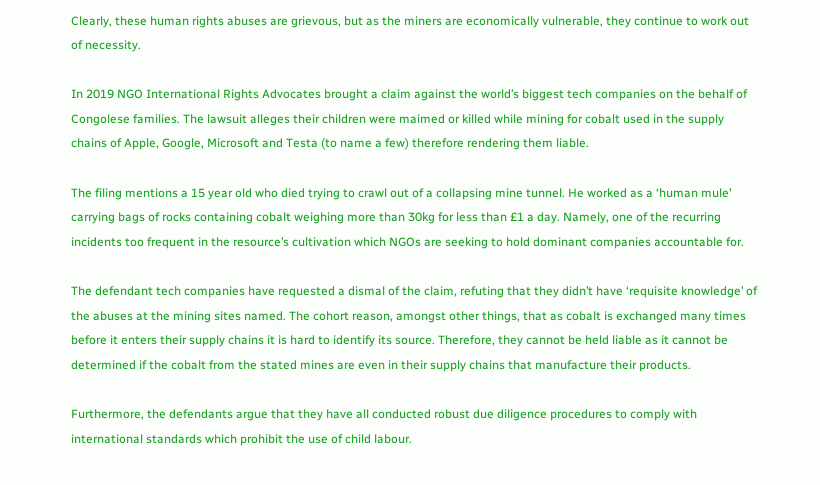Clearly, these human rights abuses are grievous, but as the miners are economically vulnerable, they continue to work out of necessity.

In 2019 NGO International Rights Advocates brought a claim against the world’s biggest tech companies on the behalf of Congolese families. The lawsuit alleges their children were maimed or killed while mining for cobalt used in the supply chains of Apple, Google, Microsoft and Testa (to name a few) therefore rendering them liable.

The filing mentions a 15 year old who died trying to crawl out of a collapsing mine tunnel. He worked as a ‘human mule’ carrying bags of rocks containing cobalt weighing more than 30kg for less than £1 a day. Namely, one of the recurring incidents too frequent in the resource’s cultivation which NGOs are seeking to hold dominant companies accountable for.

The defendant tech companies have requested a dismal of the claim, refuting that they didn’t have ‘requisite knowledge’ of the abuses at the mining sites named. The cohort reason, amongst other things, that as cobalt is exchanged many times before it enters their supply chains it is hard to identify its source. Therefore, they cannot be held liable as it cannot be determined if the cobalt from the stated mines are even in their supply chains that manufacture their products.

Furthermore, the defendants argue that they have all conducted robust due diligence procedures to comply with international standards which prohibit the use of child labour.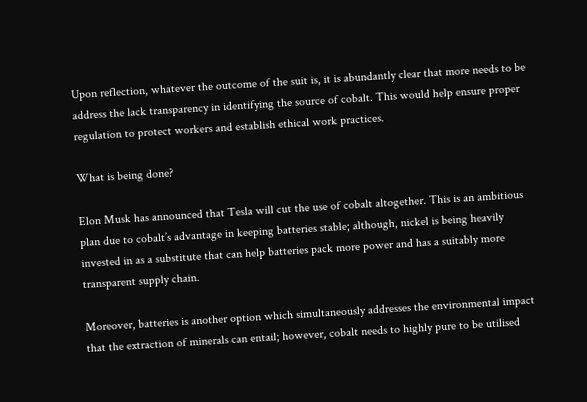Upon reflection, whatever the outcome of the suit is, it is abundantly clear that more needs to be address the lack transparency in identifying the source of cobalt. This would help ensure proper regulation to protect workers and establish ethical work practices.

What is being done?

Elon Musk has announced that Tesla will cut the use of cobalt altogether. This is an ambitious plan due to cobalt’s advantage in keeping batteries stable; although, nickel is being heavily invested in as a substitute that can help batteries pack more power and has a suitably more transparent supply chain.

Moreover, batteries is another option which simultaneously addresses the environmental impact that the extraction of minerals can entail; however, cobalt needs to highly pure to be utilised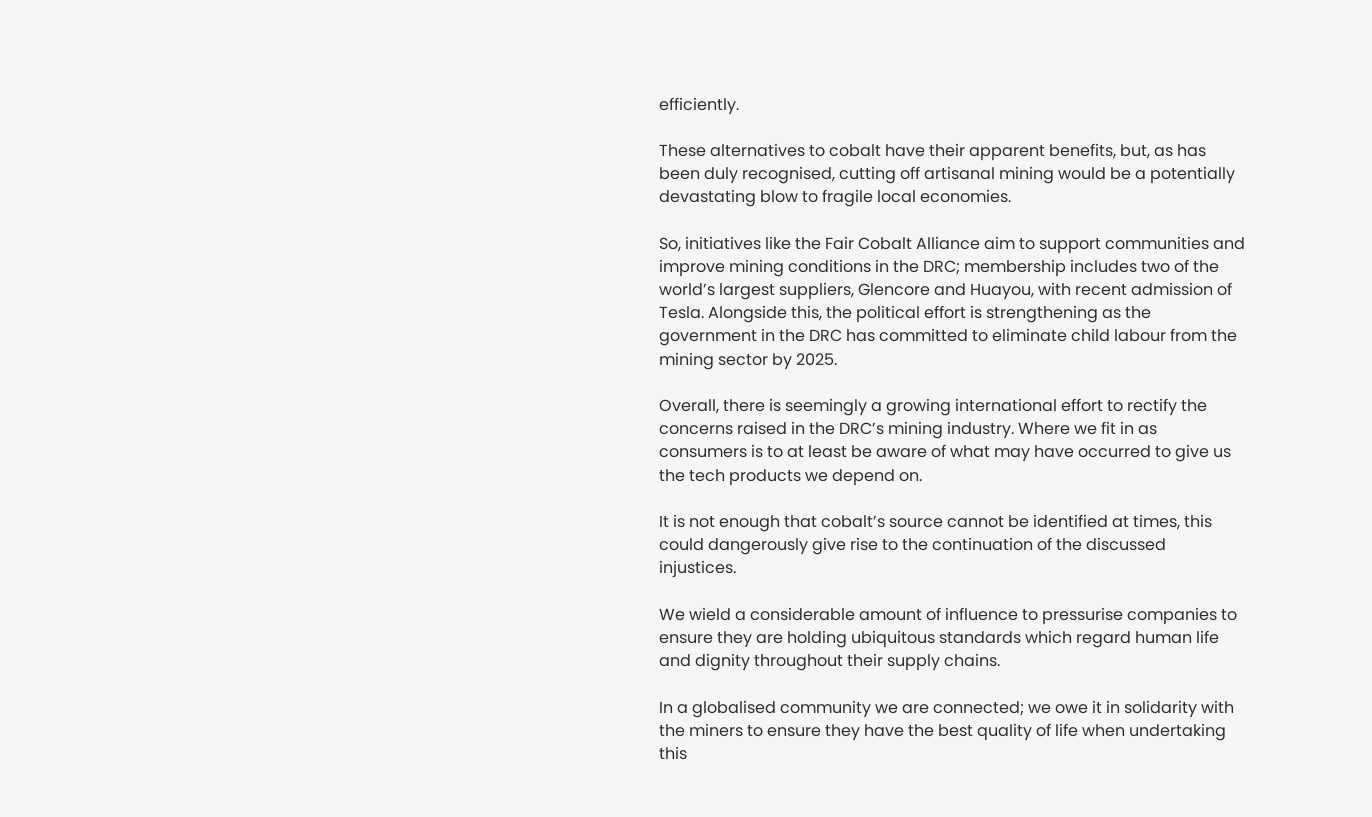efficiently.

These alternatives to cobalt have their apparent benefits, but, as has been duly recognised, cutting off artisanal mining would be a potentially devastating blow to fragile local economies.

So, initiatives like the Fair Cobalt Alliance aim to support communities and improve mining conditions in the DRC; membership includes two of the world’s largest suppliers, Glencore and Huayou, with recent admission of Tesla. Alongside this, the political effort is strengthening as the government in the DRC has committed to eliminate child labour from the mining sector by 2025.

Overall, there is seemingly a growing international effort to rectify the concerns raised in the DRC’s mining industry. Where we fit in as consumers is to at least be aware of what may have occurred to give us the tech products we depend on.

It is not enough that cobalt’s source cannot be identified at times, this could dangerously give rise to the continuation of the discussed injustices.

We wield a considerable amount of influence to pressurise companies to ensure they are holding ubiquitous standards which regard human life and dignity throughout their supply chains.

In a globalised community we are connected; we owe it in solidarity with the miners to ensure they have the best quality of life when undertaking this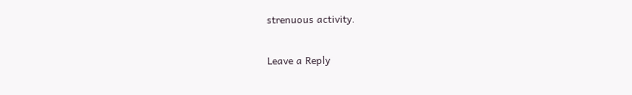strenuous activity.

Leave a Reply